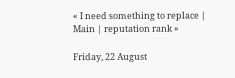« I need something to replace | Main | reputation rank »

Friday, 22 August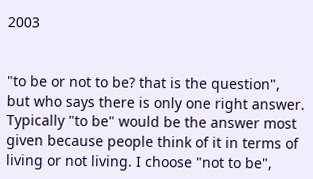2003


"to be or not to be? that is the question", but who says there is only one right answer. Typically "to be" would be the answer most given because people think of it in terms of living or not living. I choose "not to be",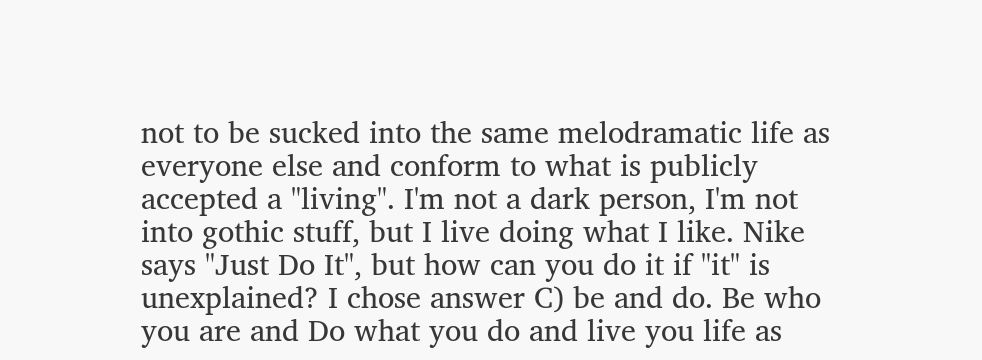not to be sucked into the same melodramatic life as everyone else and conform to what is publicly accepted a "living". I'm not a dark person, I'm not into gothic stuff, but I live doing what I like. Nike says "Just Do It", but how can you do it if "it" is unexplained? I chose answer C) be and do. Be who you are and Do what you do and live you life as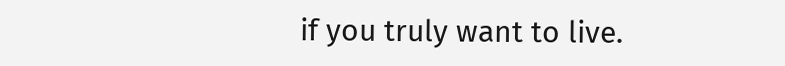if you truly want to live.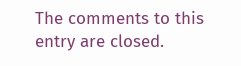The comments to this entry are closed.